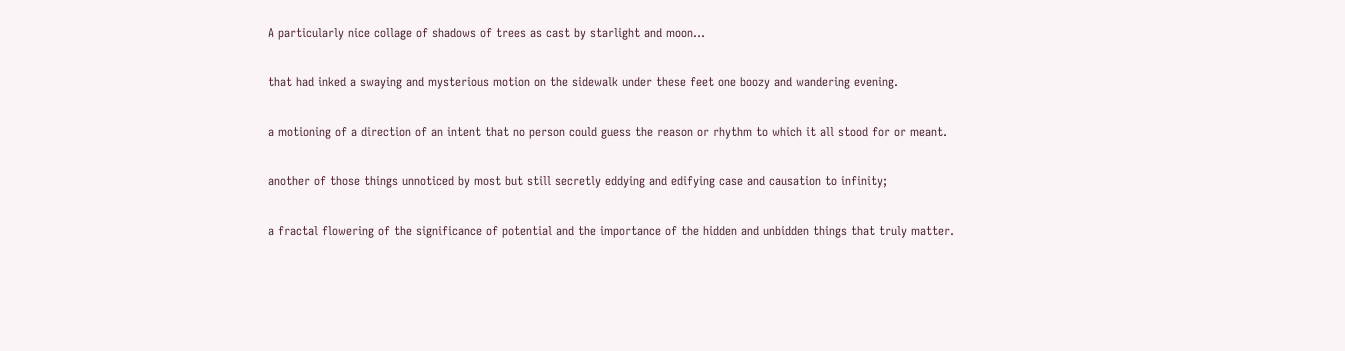A particularly nice collage of shadows of trees as cast by starlight and moon…

that had inked a swaying and mysterious motion on the sidewalk under these feet one boozy and wandering evening.

a motioning of a direction of an intent that no person could guess the reason or rhythm to which it all stood for or meant.

another of those things unnoticed by most but still secretly eddying and edifying case and causation to infinity;

a fractal flowering of the significance of potential and the importance of the hidden and unbidden things that truly matter.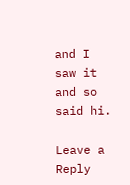and I saw it and so said hi.

Leave a Reply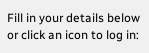Fill in your details below or click an icon to log in: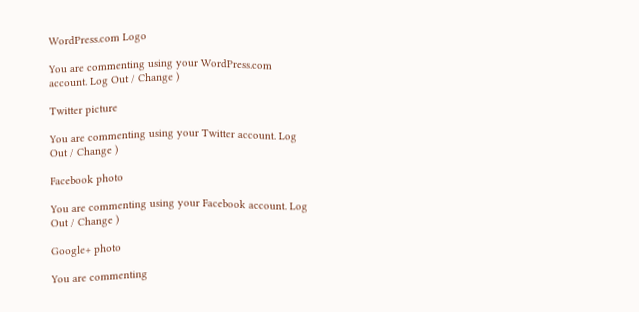WordPress.com Logo

You are commenting using your WordPress.com account. Log Out / Change )

Twitter picture

You are commenting using your Twitter account. Log Out / Change )

Facebook photo

You are commenting using your Facebook account. Log Out / Change )

Google+ photo

You are commenting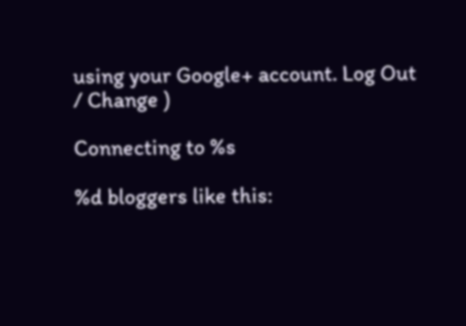using your Google+ account. Log Out / Change )

Connecting to %s

%d bloggers like this: